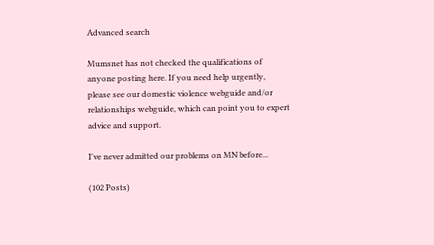Advanced search

Mumsnet has not checked the qualifications of anyone posting here. If you need help urgently, please see our domestic violence webguide and/or relationships webguide, which can point you to expert advice and support.

I've never admitted our problems on MN before...

(102 Posts)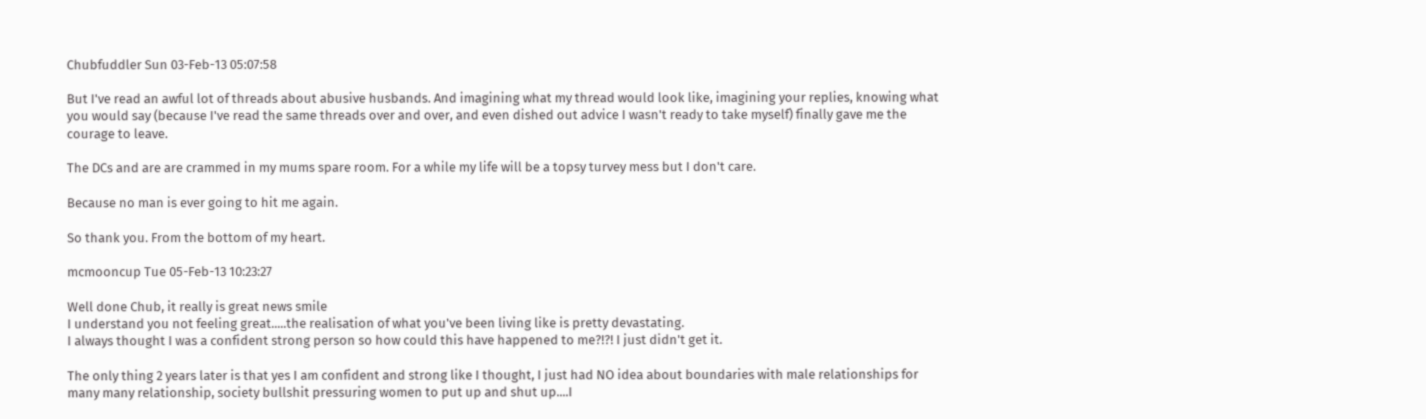Chubfuddler Sun 03-Feb-13 05:07:58

But I've read an awful lot of threads about abusive husbands. And imagining what my thread would look like, imagining your replies, knowing what you would say (because I've read the same threads over and over, and even dished out advice I wasn't ready to take myself) finally gave me the courage to leave.

The DCs and are are crammed in my mums spare room. For a while my life will be a topsy turvey mess but I don't care.

Because no man is ever going to hit me again.

So thank you. From the bottom of my heart.

mcmooncup Tue 05-Feb-13 10:23:27

Well done Chub, it really is great news smile
I understand you not feeling great.....the realisation of what you've been living like is pretty devastating.
I always thought I was a confident strong person so how could this have happened to me?!?! I just didn't get it.

The only thing 2 years later is that yes I am confident and strong like I thought, I just had NO idea about boundaries with male relationships for many many relationship, society bullshit pressuring women to put up and shut up....I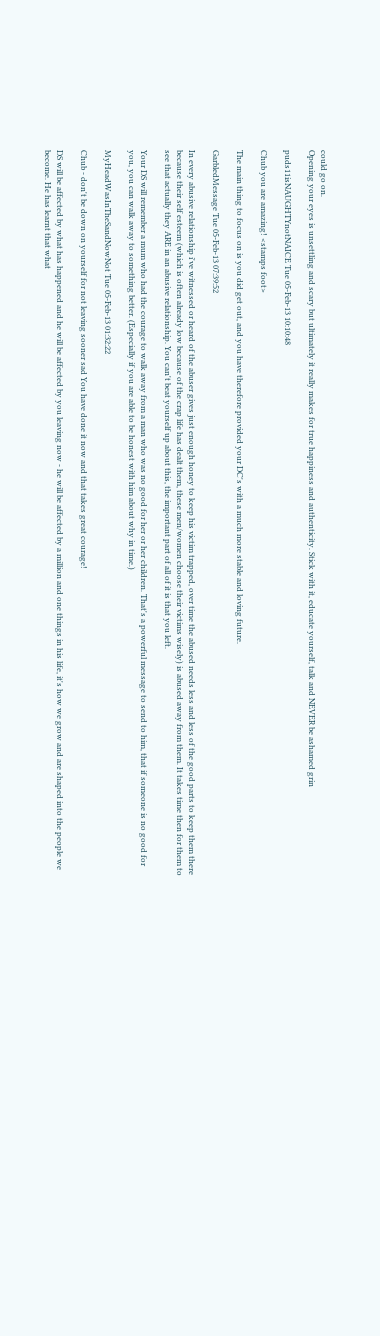could go on.
Opening your eyes is unsettling and scary but ultimately it really makes for true happiness and authenticity. Stick with it, educate yourself, talk and NEVER be ashamed grin

puds11isNAUGHTYnotNAICE Tue 05-Feb-13 10:10:48

Chub you are amazing! <stamps foot>

The main thing to focus on is you did get out, and you have therefore provided your DC's with a much more stable and loving future.

GarbledMessage Tue 05-Feb-13 07:39:52

In every abusive relationship i've witnessed or heard of the abuser gives just enough honey to keep his victim trapped, over time the abused needs less and less of the good parts to keep them there because their self esteem (which is often already low because of the crap life has dealt them, these men/women choose their victims wisely) is abused away from them. It takes time then for them to see that actually they ARE in an abusive relationship. You can't beat yourself up about this, the important part of all of it is that you left.

Your DS will remember a mum who had the courage to walk away from a man who was no good for her or her children. That's a powerful message to send to him, that if someone is no good for you, you can walk away to something better. (Especially if you are able to be honest with him about why in time.)

MyHeadWasInTheSandNowNot Tue 05-Feb-13 01:32:22

Chub - don't be down on yourself for not leaving sooner sad You have done it now and that takes great courage!

DS will be affected by what has happened and he will be affected by you leaving now - he will be affected by a million and one things in his life, it's how we grow and are shaped into the people we become. He has learnt that what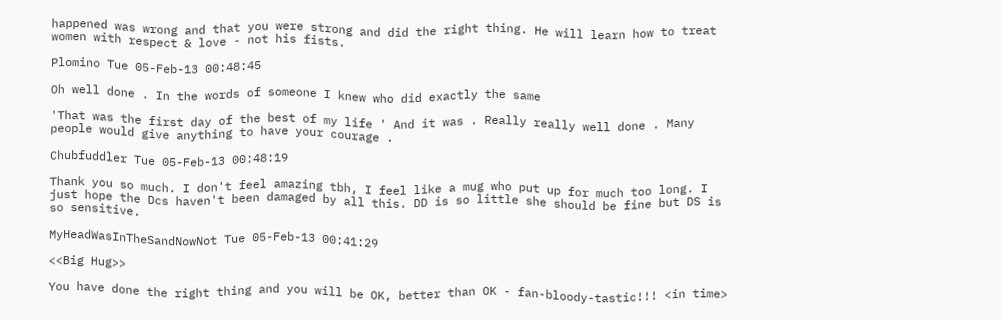happened was wrong and that you were strong and did the right thing. He will learn how to treat women with respect & love - not his fists.

Plomino Tue 05-Feb-13 00:48:45

Oh well done . In the words of someone I knew who did exactly the same

'That was the first day of the best of my life ' And it was . Really really well done . Many people would give anything to have your courage .

Chubfuddler Tue 05-Feb-13 00:48:19

Thank you so much. I don't feel amazing tbh, I feel like a mug who put up for much too long. I just hope the Dcs haven't been damaged by all this. DD is so little she should be fine but DS is so sensitive.

MyHeadWasInTheSandNowNot Tue 05-Feb-13 00:41:29

<<Big Hug>>

You have done the right thing and you will be OK, better than OK - fan-bloody-tastic!!! <in time>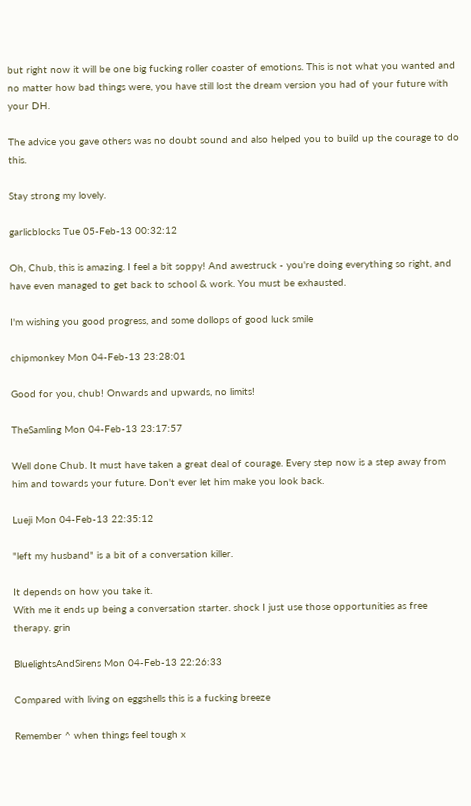but right now it will be one big fucking roller coaster of emotions. This is not what you wanted and no matter how bad things were, you have still lost the dream version you had of your future with your DH.

The advice you gave others was no doubt sound and also helped you to build up the courage to do this.

Stay strong my lovely.

garlicblocks Tue 05-Feb-13 00:32:12

Oh, Chub, this is amazing. I feel a bit soppy! And awestruck - you're doing everything so right, and have even managed to get back to school & work. You must be exhausted.

I'm wishing you good progress, and some dollops of good luck smile

chipmonkey Mon 04-Feb-13 23:28:01

Good for you, chub! Onwards and upwards, no limits!

TheSamling Mon 04-Feb-13 23:17:57

Well done Chub. It must have taken a great deal of courage. Every step now is a step away from him and towards your future. Don't ever let him make you look back.

Lueji Mon 04-Feb-13 22:35:12

"left my husband" is a bit of a conversation killer.

It depends on how you take it.
With me it ends up being a conversation starter. shock I just use those opportunities as free therapy. grin

BluelightsAndSirens Mon 04-Feb-13 22:26:33

Compared with living on eggshells this is a fucking breeze

Remember ^ when things feel tough x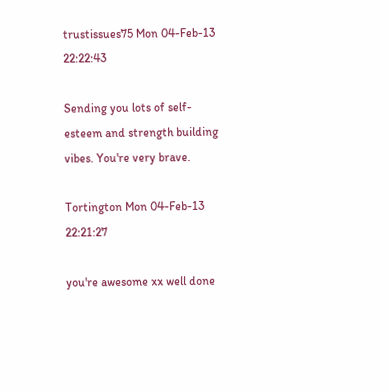trustissues75 Mon 04-Feb-13 22:22:43

Sending you lots of self-esteem and strength building vibes. You're very brave.

Tortington Mon 04-Feb-13 22:21:27

you're awesome xx well done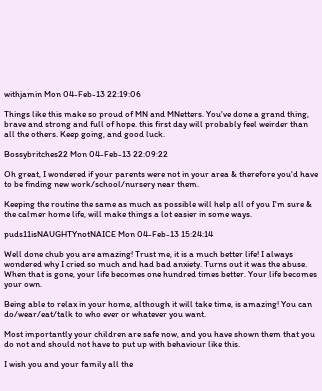withjamin Mon 04-Feb-13 22:19:06

Things like this make so proud of MN and MNetters. You've done a grand thing, brave and strong and full of hope. this first day will probably feel weirder than all the others. Keep going, and good luck.

Bossybritches22 Mon 04-Feb-13 22:09:22

Oh great, I wondered if your parents were not in your area & therefore you'd have to be finding new work/school/nursery near them.

Keeping the routine the same as much as possible will help all of you I'm sure & the calmer home life, will make things a lot easier in some ways.

puds11isNAUGHTYnotNAICE Mon 04-Feb-13 15:24:14

Well done chub you are amazing! Trust me, it is a much better life! I always wondered why I cried so much and had bad anxiety. Turns out it was the abuse. When that is gone, your life becomes one hundred times better. Your life becomes your own.

Being able to relax in your home, although it will take time, is amazing! You can do/wear/eat/talk to who ever or whatever you want.

Most importantly your children are safe now, and you have shown them that you do not and should not have to put up with behaviour like this.

I wish you and your family all the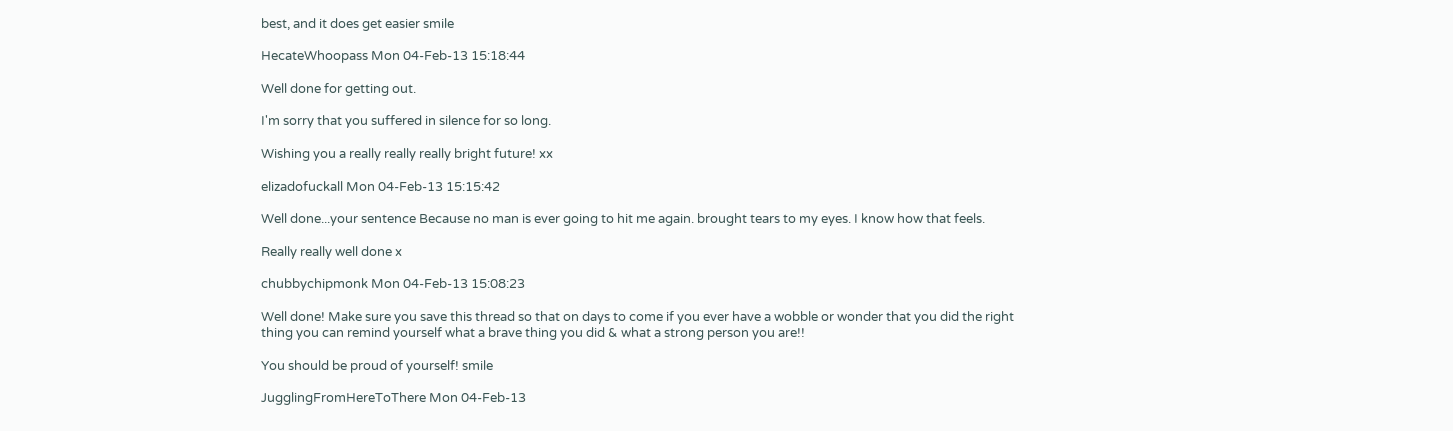best, and it does get easier smile

HecateWhoopass Mon 04-Feb-13 15:18:44

Well done for getting out.

I'm sorry that you suffered in silence for so long.

Wishing you a really really really bright future! xx

elizadofuckall Mon 04-Feb-13 15:15:42

Well done...your sentence Because no man is ever going to hit me again. brought tears to my eyes. I know how that feels.

Really really well done x

chubbychipmonk Mon 04-Feb-13 15:08:23

Well done! Make sure you save this thread so that on days to come if you ever have a wobble or wonder that you did the right thing you can remind yourself what a brave thing you did & what a strong person you are!!

You should be proud of yourself! smile

JugglingFromHereToThere Mon 04-Feb-13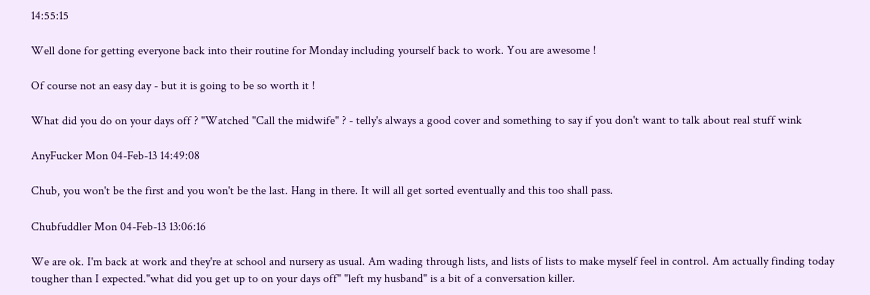14:55:15

Well done for getting everyone back into their routine for Monday including yourself back to work. You are awesome !

Of course not an easy day - but it is going to be so worth it !

What did you do on your days off ? "Watched "Call the midwife" ? - telly's always a good cover and something to say if you don't want to talk about real stuff wink

AnyFucker Mon 04-Feb-13 14:49:08

Chub, you won't be the first and you won't be the last. Hang in there. It will all get sorted eventually and this too shall pass.

Chubfuddler Mon 04-Feb-13 13:06:16

We are ok. I'm back at work and they're at school and nursery as usual. Am wading through lists, and lists of lists to make myself feel in control. Am actually finding today tougher than I expected."what did you get up to on your days off" "left my husband" is a bit of a conversation killer.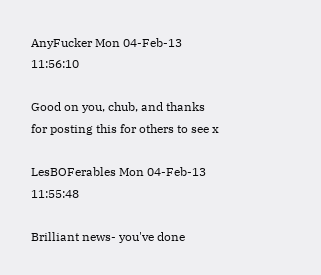AnyFucker Mon 04-Feb-13 11:56:10

Good on you, chub, and thanks for posting this for others to see x

LesBOFerables Mon 04-Feb-13 11:55:48

Brilliant news- you've done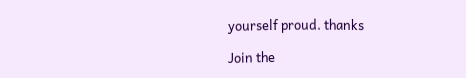yourself proud. thanks

Join the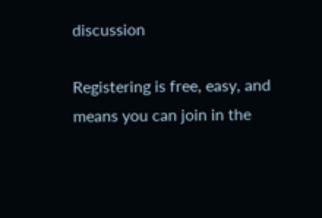discussion

Registering is free, easy, and means you can join in the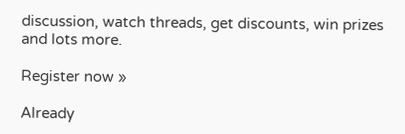discussion, watch threads, get discounts, win prizes and lots more.

Register now »

Already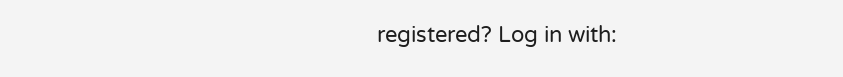registered? Log in with: